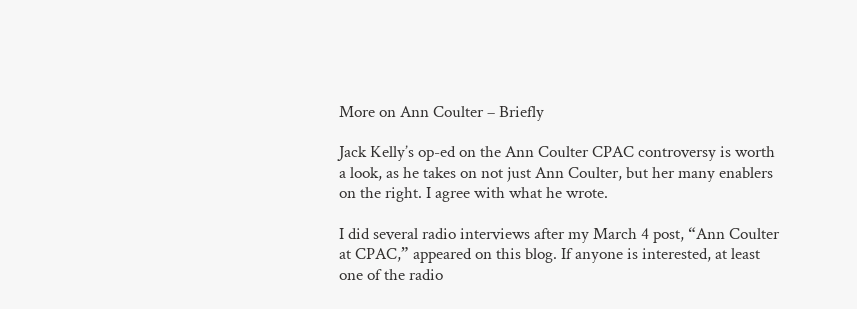More on Ann Coulter – Briefly

Jack Kelly’s op-ed on the Ann Coulter CPAC controversy is worth a look, as he takes on not just Ann Coulter, but her many enablers on the right. I agree with what he wrote.

I did several radio interviews after my March 4 post, “Ann Coulter at CPAC,” appeared on this blog. If anyone is interested, at least one of the radio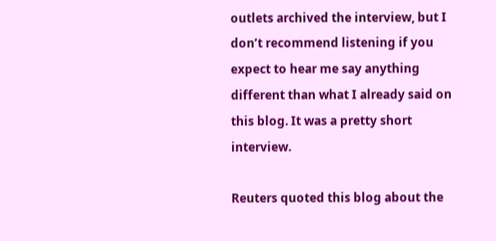outlets archived the interview, but I don’t recommend listening if you expect to hear me say anything different than what I already said on this blog. It was a pretty short interview.

Reuters quoted this blog about the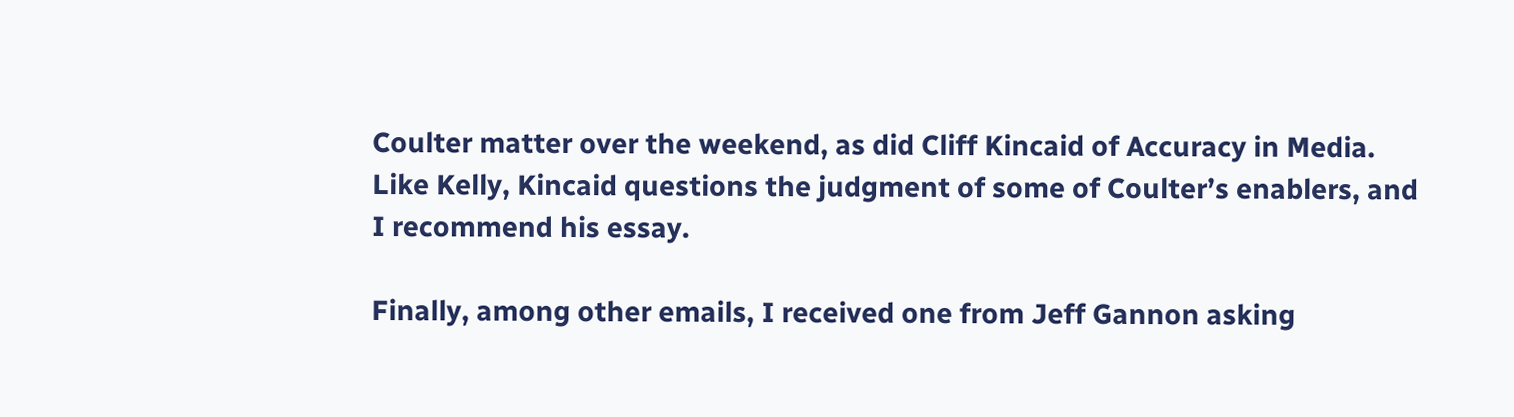Coulter matter over the weekend, as did Cliff Kincaid of Accuracy in Media. Like Kelly, Kincaid questions the judgment of some of Coulter’s enablers, and I recommend his essay.

Finally, among other emails, I received one from Jeff Gannon asking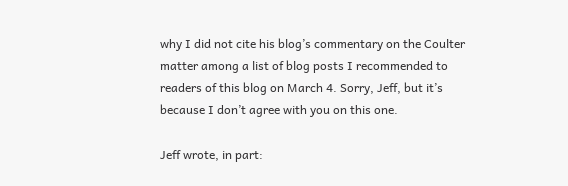why I did not cite his blog’s commentary on the Coulter matter among a list of blog posts I recommended to readers of this blog on March 4. Sorry, Jeff, but it’s because I don’t agree with you on this one.

Jeff wrote, in part: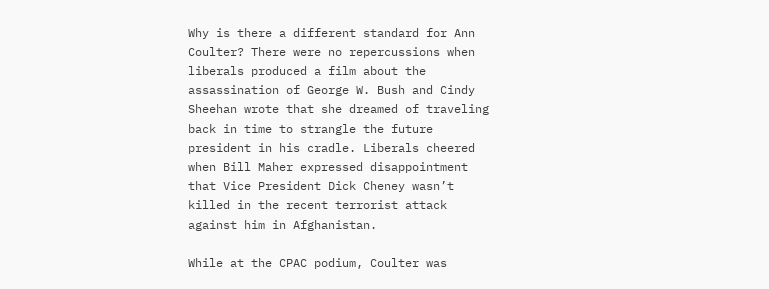Why is there a different standard for Ann Coulter? There were no repercussions when liberals produced a film about the assassination of George W. Bush and Cindy Sheehan wrote that she dreamed of traveling back in time to strangle the future president in his cradle. Liberals cheered when Bill Maher expressed disappointment that Vice President Dick Cheney wasn’t killed in the recent terrorist attack against him in Afghanistan.

While at the CPAC podium, Coulter was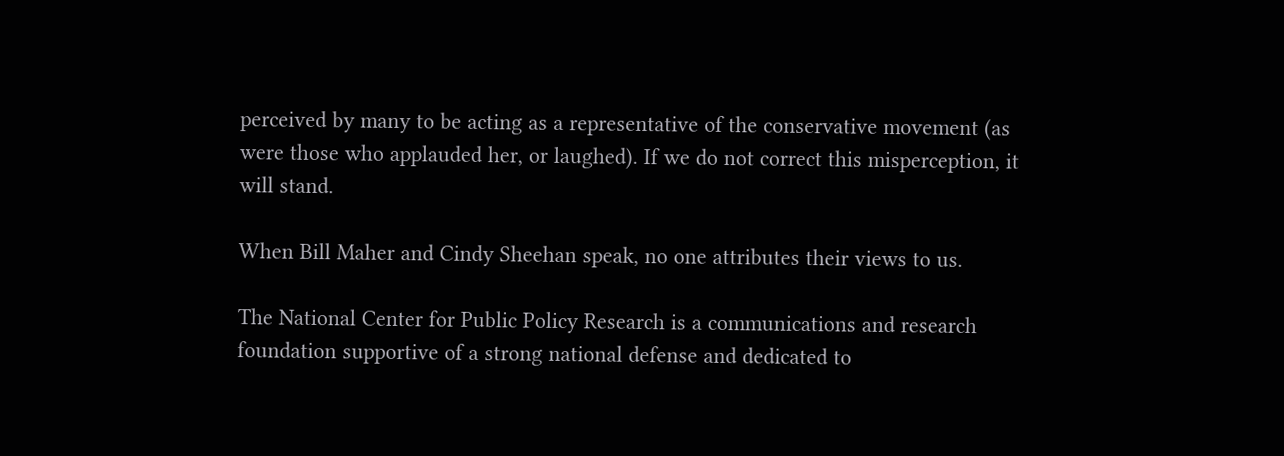perceived by many to be acting as a representative of the conservative movement (as were those who applauded her, or laughed). If we do not correct this misperception, it will stand.

When Bill Maher and Cindy Sheehan speak, no one attributes their views to us.

The National Center for Public Policy Research is a communications and research foundation supportive of a strong national defense and dedicated to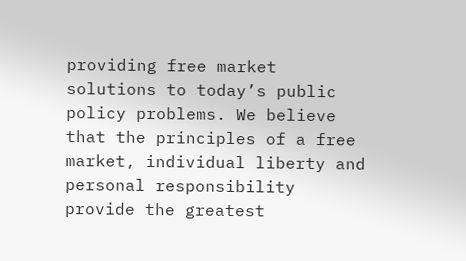providing free market solutions to today’s public policy problems. We believe that the principles of a free market, individual liberty and personal responsibility provide the greatest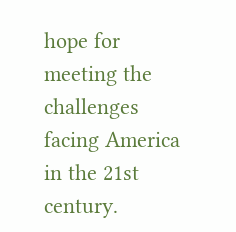hope for meeting the challenges facing America in the 21st century.